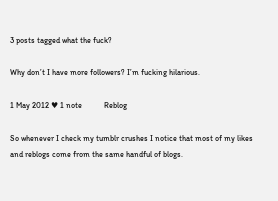3 posts tagged what the fuck?

Why don’t I have more followers? I’m fucking hilarious.

1 May 2012 ♥ 1 note           Reblog

So whenever I check my tumblr crushes I notice that most of my likes and reblogs come from the same handful of blogs.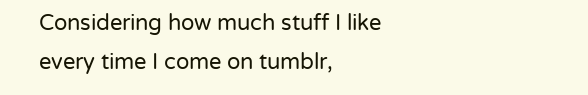Considering how much stuff I like every time I come on tumblr,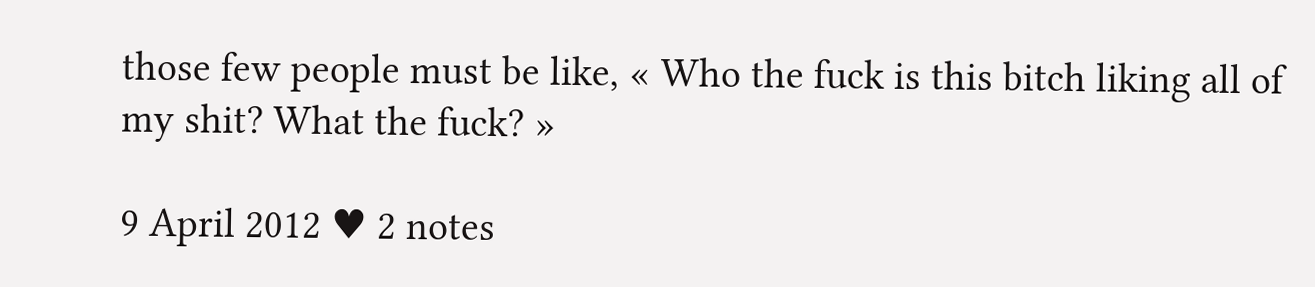those few people must be like, « Who the fuck is this bitch liking all of my shit? What the fuck? »

9 April 2012 ♥ 2 notes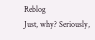Reblog
Just, why? Seriously,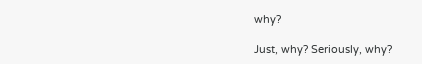why?

Just, why? Seriously, why?